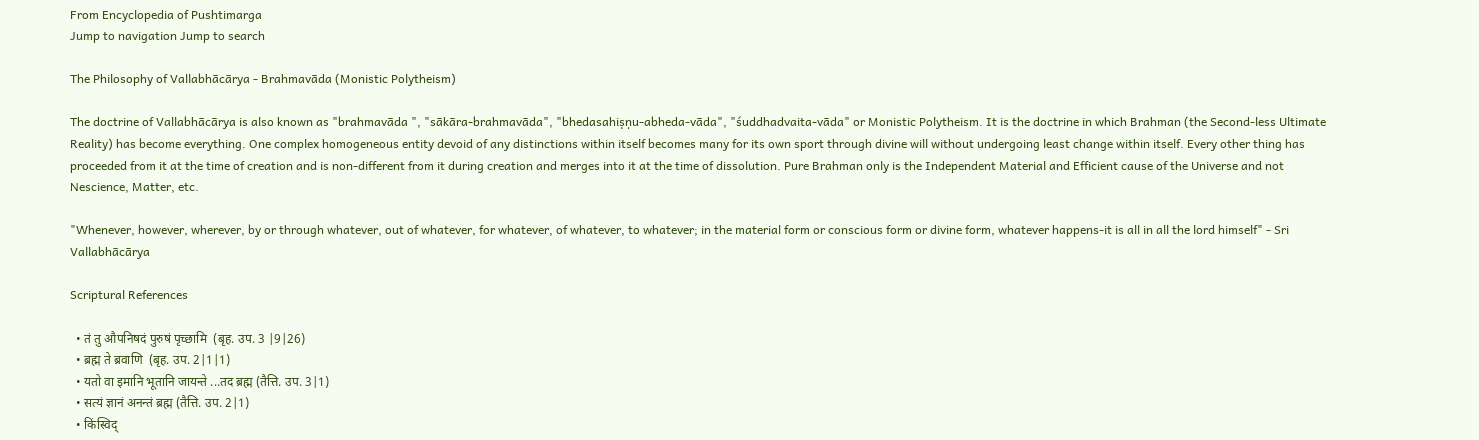From Encyclopedia of Pushtimarga
Jump to navigation Jump to search

The Philosophy of Vallabhācārya - Brahmavāda (Monistic Polytheism)

The doctrine of Vallabhācārya is also known as "brahmavāda ", "sākāra-brahmavāda", "bhedasahiṣṇu-abheda-vāda", "śuddhadvaita-vāda" or Monistic Polytheism. It is the doctrine in which Brahman (the Second-less Ultimate Reality) has become everything. One complex homogeneous entity devoid of any distinctions within itself becomes many for its own sport through divine will without undergoing least change within itself. Every other thing has proceeded from it at the time of creation and is non-different from it during creation and merges into it at the time of dissolution. Pure Brahman only is the Independent Material and Efficient cause of the Universe and not Nescience, Matter, etc.

"Whenever, however, wherever, by or through whatever, out of whatever, for whatever, of whatever, to whatever; in the material form or conscious form or divine form, whatever happens-it is all in all the lord himself" - Sri Vallabhācārya

Scriptural References

  • तं तु औपनिषदं पुरुषं पृच्छामि  (बृह. उप. 3 |9|26)
  • ब्रह्म ते ब्रवाणि  (बृह. उप. 2|1|1)
  • यतो वा इमानि भूतानि जायन्ते ...तद ब्रह्म (तैत्ति. उप. 3|1)
  • सत्यं ज्ञानं अनन्तं ब्रह्म (तैत्ति. उप. 2|1)
  • किंस्विद्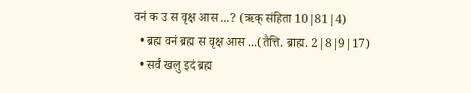वनं क उ स वृक्ष आस ...? (ऋक् संहिता 10|81|4)
  • ब्रह्म वनं ब्रह्म स वृक्ष आस ...(तैत्ति. ब्राह्म. 2|8|9|17)
  • सर्वं खलु इदं ब्रह्म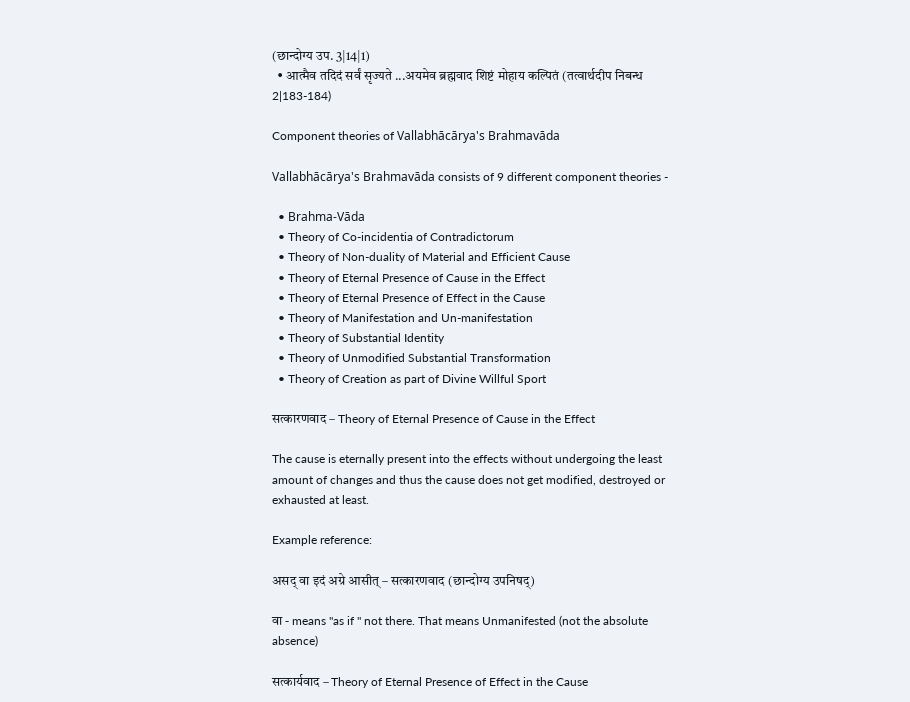(छान्दोग्य उप. 3|14|1)
  • आत्मैव तदिदं सर्वं सृज्यते ...अयमेव ब्रह्मवाद शिष्टं मोहाय कल्पितं (तत्वार्थदीप निबन्ध 2|183-184)

Component theories of Vallabhācārya's Brahmavāda

Vallabhācārya's Brahmavāda consists of 9 different component theories -

  • Brahma-Vāda
  • Theory of Co-incidentia of Contradictorum
  • Theory of Non-duality of Material and Efficient Cause
  • Theory of Eternal Presence of Cause in the Effect
  • Theory of Eternal Presence of Effect in the Cause
  • Theory of Manifestation and Un-manifestation
  • Theory of Substantial Identity
  • Theory of Unmodified Substantial Transformation
  • Theory of Creation as part of Divine Willful Sport

सत्कारणवाद – Theory of Eternal Presence of Cause in the Effect

The cause is eternally present into the effects without undergoing the least amount of changes and thus the cause does not get modified, destroyed or exhausted at least.

Example reference:

असद् वा इदं अग्रे आसीत् – सत्कारणवाद (छान्दोग्य उपनिषद्)

वा - means "as if '' not there. That means Unmanifested (not the absolute absence)

सत्कार्यवाद – Theory of Eternal Presence of Effect in the Cause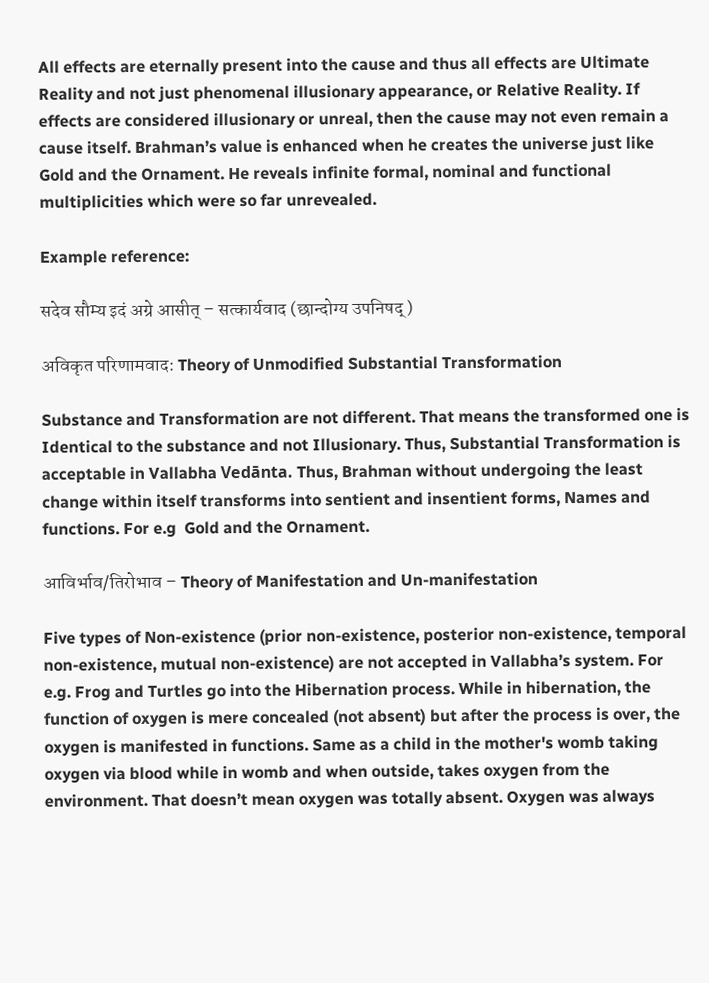All effects are eternally present into the cause and thus all effects are Ultimate Reality and not just phenomenal illusionary appearance, or Relative Reality. If effects are considered illusionary or unreal, then the cause may not even remain a cause itself. Brahman’s value is enhanced when he creates the universe just like Gold and the Ornament. He reveals infinite formal, nominal and functional multiplicities which were so far unrevealed.

Example reference:

सदेव सौम्य इदं अग्रे आसीत् – सत्कार्यवाद (छान्दोग्य उपनिषद्)

अविकृत परिणामवाद: Theory of Unmodified Substantial Transformation

Substance and Transformation are not different. That means the transformed one is Identical to the substance and not Illusionary. Thus, Substantial Transformation is acceptable in Vallabha Vedānta. Thus, Brahman without undergoing the least change within itself transforms into sentient and insentient forms, Names and functions. For e.g  Gold and the Ornament.

आविर्भाव/तिरोभाव – Theory of Manifestation and Un-manifestation

Five types of Non-existence (prior non-existence, posterior non-existence, temporal non-existence, mutual non-existence) are not accepted in Vallabha’s system. For e.g. Frog and Turtles go into the Hibernation process. While in hibernation, the function of oxygen is mere concealed (not absent) but after the process is over, the oxygen is manifested in functions. Same as a child in the mother's womb taking oxygen via blood while in womb and when outside, takes oxygen from the environment. That doesn’t mean oxygen was totally absent. Oxygen was always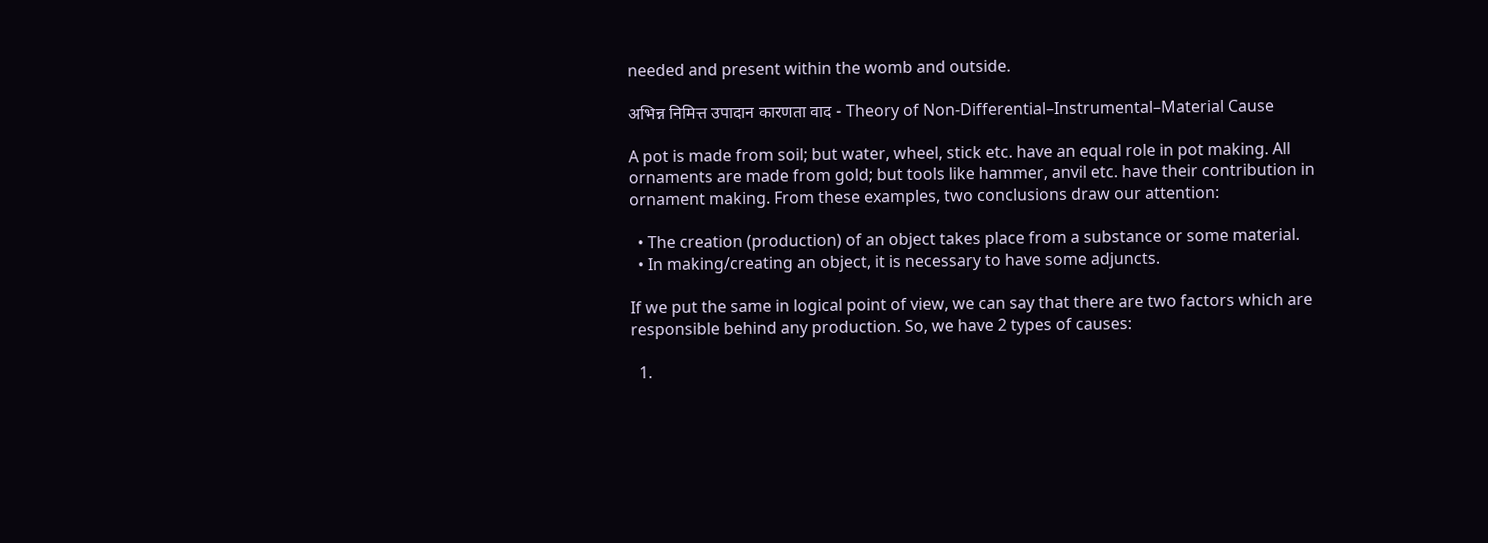needed and present within the womb and outside.

अभिन्न निमित्त उपादान कारणता वाद - Theory of Non-Differential–Instrumental–Material Cause

A pot is made from soil; but water, wheel, stick etc. have an equal role in pot making. All ornaments are made from gold; but tools like hammer, anvil etc. have their contribution in ornament making. From these examples, two conclusions draw our attention:

  • The creation (production) of an object takes place from a substance or some material.
  • In making/creating an object, it is necessary to have some adjuncts.

If we put the same in logical point of view, we can say that there are two factors which are responsible behind any production. So, we have 2 types of causes:

  1.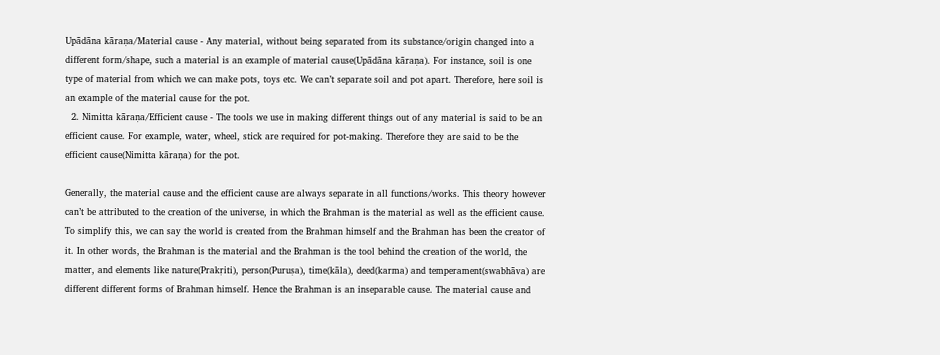Upādāna kāraṇa/Material cause - Any material, without being separated from its substance/origin changed into a different form/shape, such a material is an example of material cause(Upādāna kāraṇa). For instance, soil is one type of material from which we can make pots, toys etc. We can’t separate soil and pot apart. Therefore, here soil is an example of the material cause for the pot.
  2. Nimitta kāraṇa/Efficient cause - The tools we use in making different things out of any material is said to be an efficient cause. For example, water, wheel, stick are required for pot-making. Therefore they are said to be the efficient cause(Nimitta kāraṇa) for the pot.

Generally, the material cause and the efficient cause are always separate in all functions/works. This theory however can’t be attributed to the creation of the universe, in which the Brahman is the material as well as the efficient cause. To simplify this, we can say the world is created from the Brahman himself and the Brahman has been the creator of it. In other words, the Brahman is the material and the Brahman is the tool behind the creation of the world, the matter, and elements like nature(Prakṛiti), person(Puruṣa), time(kāla), deed(karma) and temperament(swabhāva) are different different forms of Brahman himself. Hence the Brahman is an inseparable cause. The material cause and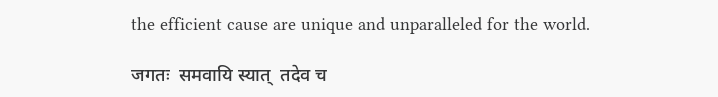the efficient cause are unique and unparalleled for the world.

जगतः  समवायि स्यात्  तदेव च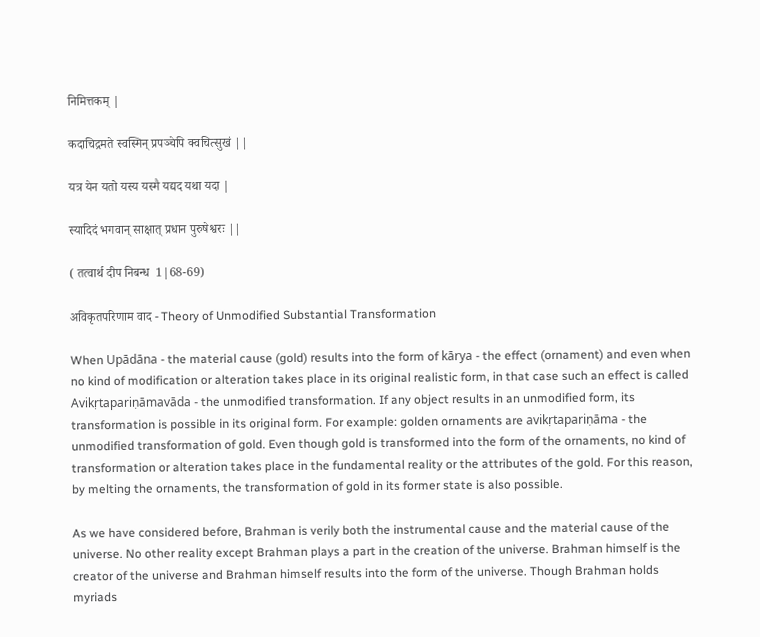निमित्तकम् |

कदाचिद्रमते स्वस्मिन् प्रपञ्चेपि क्वचित्सुखं ||

यत्र येन यतो यस्य यस्मै यद्यद यथा यदा |

स्यादिदं भगवान् साक्षात् प्रधान पुरुषेश्वरः ||

( तत्वार्थ दीप निबन्ध  1|68-69)

अविकृतपरिणाम वाद - Theory of Unmodified Substantial Transformation

When Upādāna - the material cause (gold) results into the form of kārya - the effect (ornament) and even when no kind of modification or alteration takes place in its original realistic form, in that case such an effect is called Avikṛtapariṇāmavāda - the unmodified transformation. If any object results in an unmodified form, its transformation is possible in its original form. For example: golden ornaments are avikṛtapariṇāma - the unmodified transformation of gold. Even though gold is transformed into the form of the ornaments, no kind of transformation or alteration takes place in the fundamental reality or the attributes of the gold. For this reason, by melting the ornaments, the transformation of gold in its former state is also possible.

As we have considered before, Brahman is verily both the instrumental cause and the material cause of the universe. No other reality except Brahman plays a part in the creation of the universe. Brahman himself is the creator of the universe and Brahman himself results into the form of the universe. Though Brahman holds myriads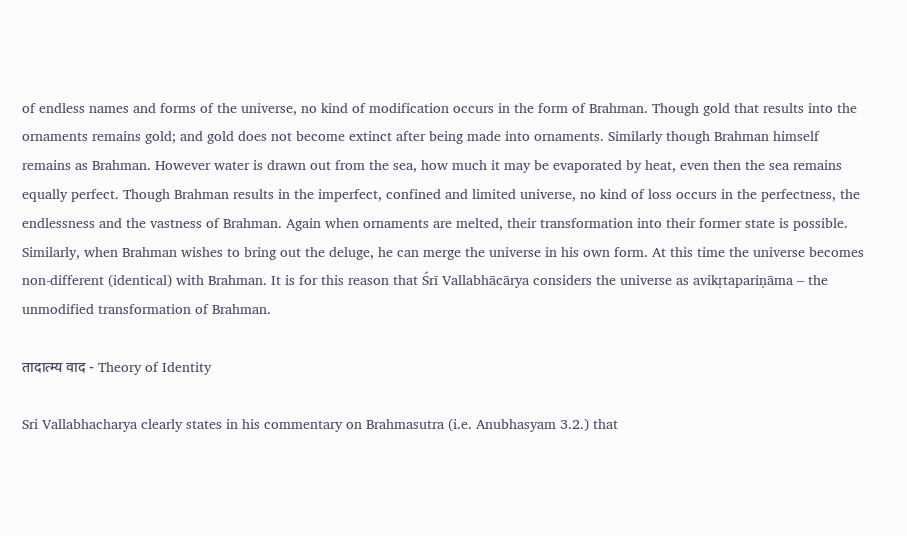of endless names and forms of the universe, no kind of modification occurs in the form of Brahman. Though gold that results into the ornaments remains gold; and gold does not become extinct after being made into ornaments. Similarly though Brahman himself remains as Brahman. However water is drawn out from the sea, how much it may be evaporated by heat, even then the sea remains equally perfect. Though Brahman results in the imperfect, confined and limited universe, no kind of loss occurs in the perfectness, the endlessness and the vastness of Brahman. Again when ornaments are melted, their transformation into their former state is possible. Similarly, when Brahman wishes to bring out the deluge, he can merge the universe in his own form. At this time the universe becomes non-different (identical) with Brahman. It is for this reason that Śrī Vallabhācārya considers the universe as avikṛtapariṇāma – the unmodified transformation of Brahman.

तादात्म्य वाद - Theory of Identity

Sri Vallabhacharya clearly states in his commentary on Brahmasutra (i.e. Anubhasyam 3.2.) that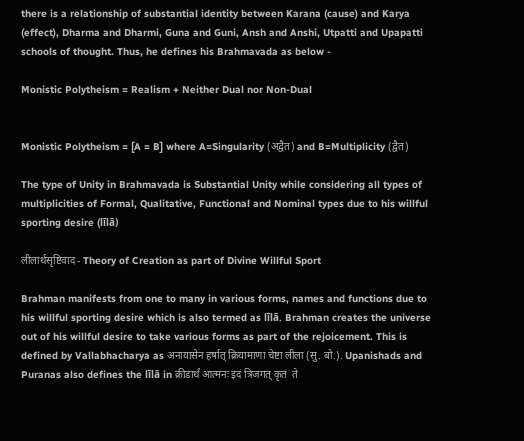there is a relationship of substantial identity between Karana (cause) and Karya (effect), Dharma and Dharmi, Guna and Guni, Ansh and Anshi, Utpatti and Upapatti schools of thought. Thus, he defines his Brahmavada as below -

Monistic Polytheism = Realism + Neither Dual nor Non-Dual


Monistic Polytheism = [A = B] where A=Singularity (अद्वैत) and B=Multiplicity (द्वैत)

The type of Unity in Brahmavada is Substantial Unity while considering all types of multiplicities of Formal, Qualitative, Functional and Nominal types due to his willful sporting desire (līlā)

लीलार्थसृष्टिवाद - Theory of Creation as part of Divine Willful Sport

Brahman manifests from one to many in various forms, names and functions due to his willful sporting desire which is also termed as līlā. Brahman creates the universe out of his willful desire to take various forms as part of the rejoicement. This is defined by Vallabhacharya as अनायासेन हर्षात् क्रियामाणा चेष्टा लीला (सु. बो.). Upanishads and Puranas also defines the līlā in क्रीडार्थं आत्मनः इदं त्रिजगत् कृतं  ते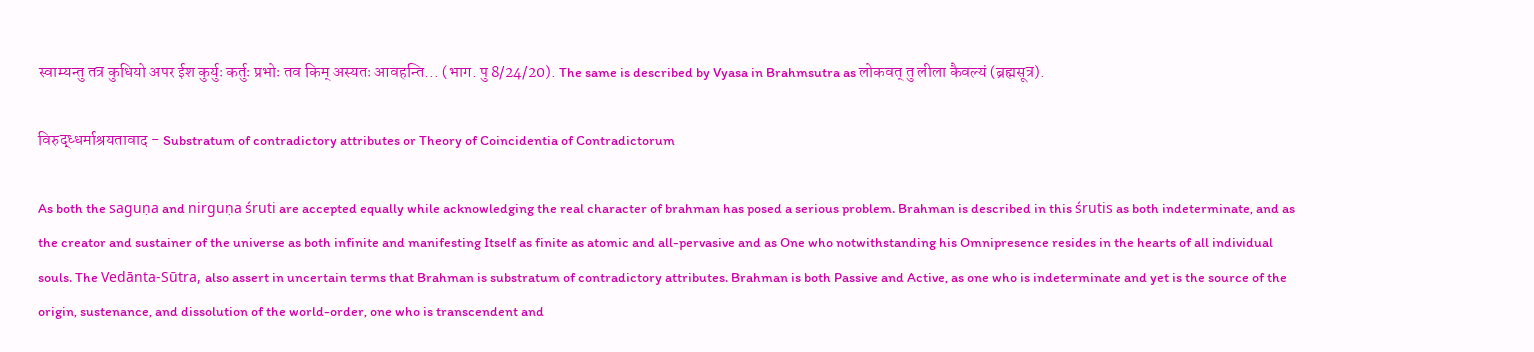स्वाम्यन्तु तत्र कुधियो अपर ईश कुर्युः कर्तुः प्रभोः तव किम् अस्यतः आवहन्ति... (भाग. पु 8/24/20). The same is described by Vyasa in Brahmsutra as लोकवत् तु लीला कैवल्यं (ब्रह्मसूत्र).

विरुद्ध्धर्माश्रयतावाद - Substratum of contradictory attributes or Theory of Coincidentia of Contradictorum

As both the saguṇa and nirguṇa śruti are accepted equally while acknowledging the real character of brahman has posed a serious problem. Brahman is described in this śrutis as both indeterminate, and as the creator and sustainer of the universe as both infinite and manifesting Itself as finite as atomic and all-pervasive and as One who notwithstanding his Omnipresence resides in the hearts of all individual souls. The Vedānta-Sūtra, also assert in uncertain terms that Brahman is substratum of contradictory attributes. Brahman is both Passive and Active, as one who is indeterminate and yet is the source of the origin, sustenance, and dissolution of the world-order, one who is transcendent and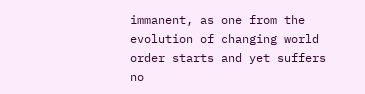immanent, as one from the evolution of changing world order starts and yet suffers no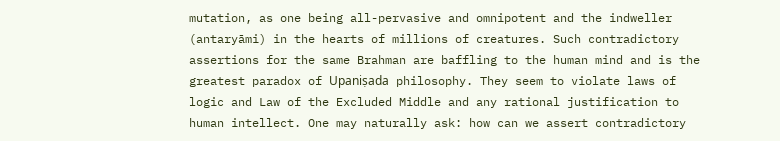mutation, as one being all-pervasive and omnipotent and the indweller (antaryāmi) in the hearts of millions of creatures. Such contradictory assertions for the same Brahman are baffling to the human mind and is the greatest paradox of Upaniṣada philosophy. They seem to violate laws of logic and Law of the Excluded Middle and any rational justification to human intellect. One may naturally ask: how can we assert contradictory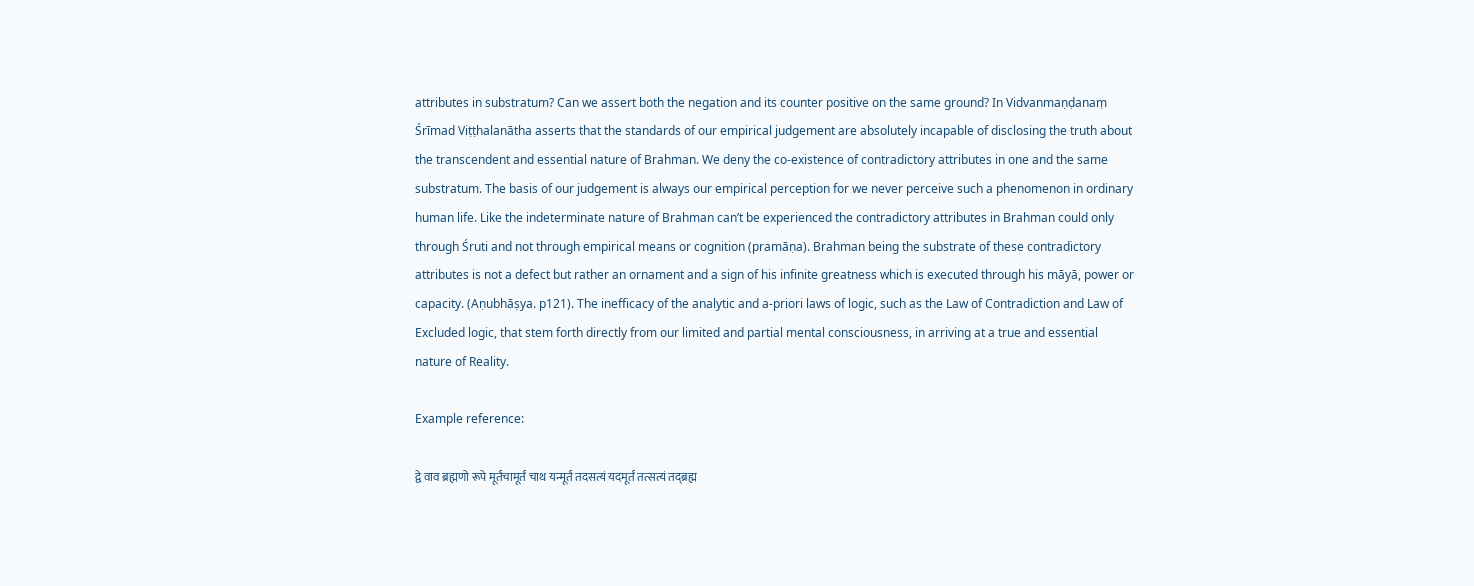attributes in substratum? Can we assert both the negation and its counter positive on the same ground? In Vidvanmaṇḍanaṃ Śrīmad Viṭṭhalanātha asserts that the standards of our empirical judgement are absolutely incapable of disclosing the truth about the transcendent and essential nature of Brahman. We deny the co-existence of contradictory attributes in one and the same substratum. The basis of our judgement is always our empirical perception for we never perceive such a phenomenon in ordinary human life. Like the indeterminate nature of Brahman can’t be experienced the contradictory attributes in Brahman could only through Śruti and not through empirical means or cognition (pramāṇa). Brahman being the substrate of these contradictory attributes is not a defect but rather an ornament and a sign of his infinite greatness which is executed through his māyā, power or capacity. (Aṇubhāṣya. p121). The inefficacy of the analytic and a-priori laws of logic, such as the Law of Contradiction and Law of Excluded logic, that stem forth directly from our limited and partial mental consciousness, in arriving at a true and essential nature of Reality.

Example reference:

द्वे वाव ब्रह्मणो रूपे मूर्तंचामूर्तं चाथ यन्मूर्तं तदसत्यं यदमूर्तं तत्सत्यं तद्ब्रह्म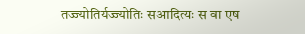तज्ज्योतिर्यज्ज्योतिः सआदित्यः स वा एष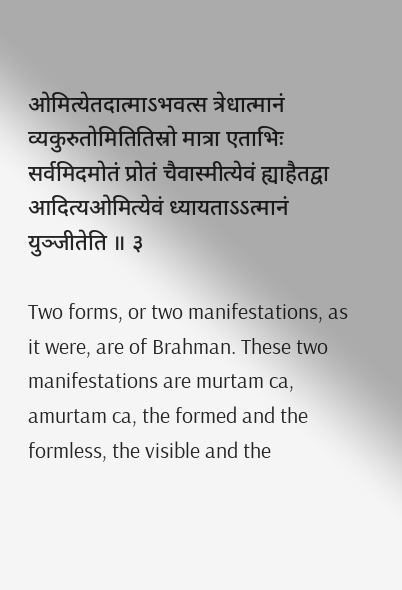ओमित्येतदात्माऽभवत्स त्रेधात्मानं व्यकुरुतोमितितिस्रो मात्रा एताभिः सर्वमिदमोतं प्रोतं चैवास्मीत्येवं ह्याहैतद्वा आदित्यओमित्येवं ध्यायताऽऽत्मानं युञ्जीतेति ॥ ३

Two forms, or two manifestations, as it were, are of Brahman. These two manifestations are murtam ca, amurtam ca, the formed and the formless, the visible and the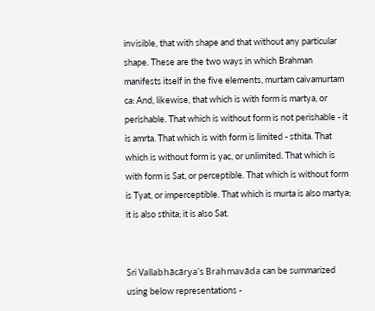invisible, that with shape and that without any particular shape. These are the two ways in which Brahman manifests itself in the five elements, murtam caivamurtam ca: And, likewise, that which is with form is martya, or perishable. That which is without form is not perishable - it is amrta. That which is with form is limited - sthita. That which is without form is yac, or unlimited. That which is with form is Sat, or perceptible. That which is without form is Tyat, or imperceptible. That which is murta is also martya; it is also sthita; it is also Sat.


Sri Vallabhācārya's Brahmavāda can be summarized using below representations -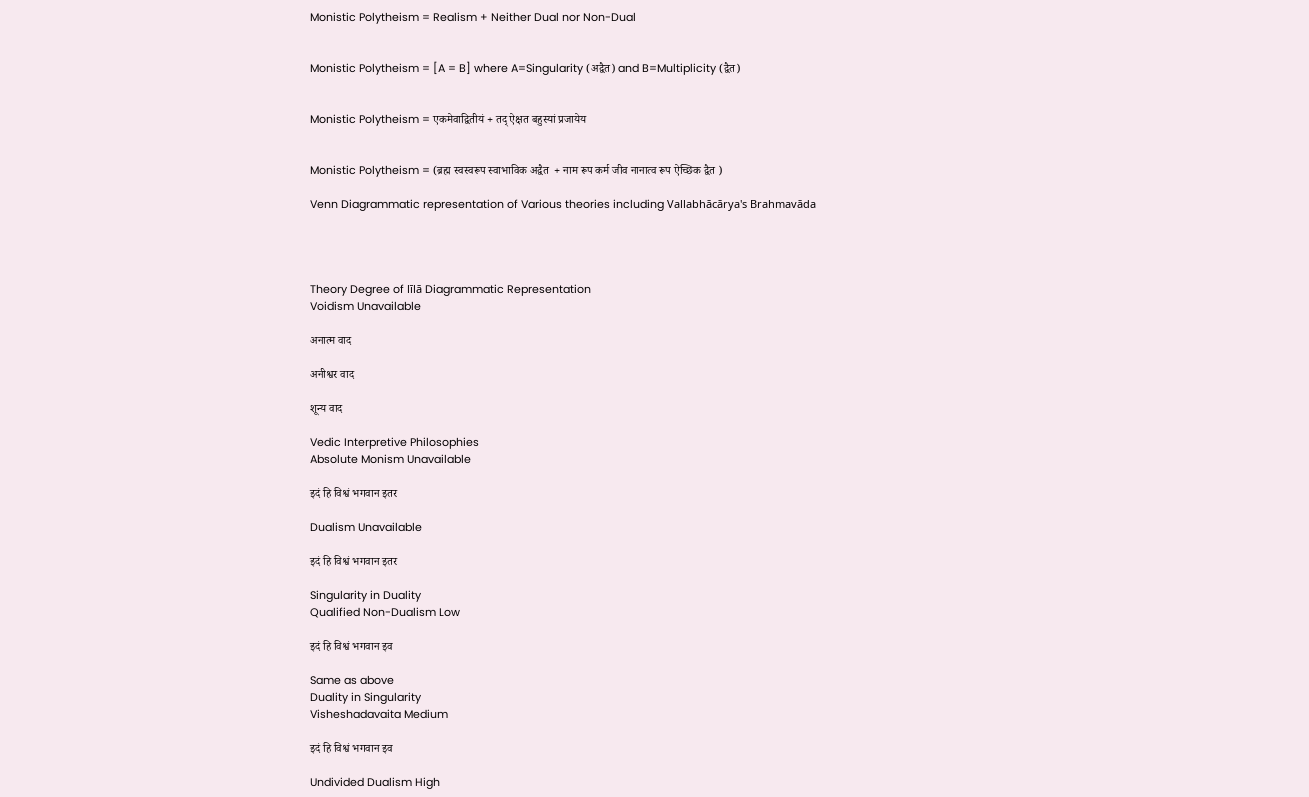Monistic Polytheism = Realism + Neither Dual nor Non-Dual


Monistic Polytheism = [A = B] where A=Singularity (अद्वैत) and B=Multiplicity (द्वैत)


Monistic Polytheism = एकमेवाद्वितीयं + तद् ऐक्षत बहुस्यां प्रजायेय


Monistic Polytheism = (ब्रह्म स्वस्वरूप स्वाभाविक अद्वैत  + नाम रूप कर्म जीव नानात्व रूप ऐच्छिक द्वैत )

Venn Diagrammatic representation of Various theories including Vallabhācārya's Brahmavāda




Theory Degree of līlā Diagrammatic Representation
Voidism Unavailable

अनात्म वाद

अनीश्वर वाद

शून्य वाद

Vedic Interpretive Philosophies
Absolute Monism Unavailable

इदं हि विश्वं भगवान इतर

Dualism Unavailable

इदं हि विश्वं भगवान इतर

Singularity in Duality
Qualified Non-Dualism Low

इदं हि विश्वं भगवान इव

Same as above
Duality in Singularity
Visheshadavaita Medium

इदं हि विश्वं भगवान इव

Undivided Dualism High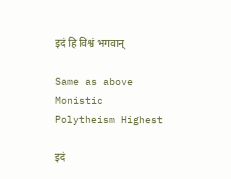इदं हि विश्वं भगवान्

Same as above
Monistic Polytheism Highest

इदं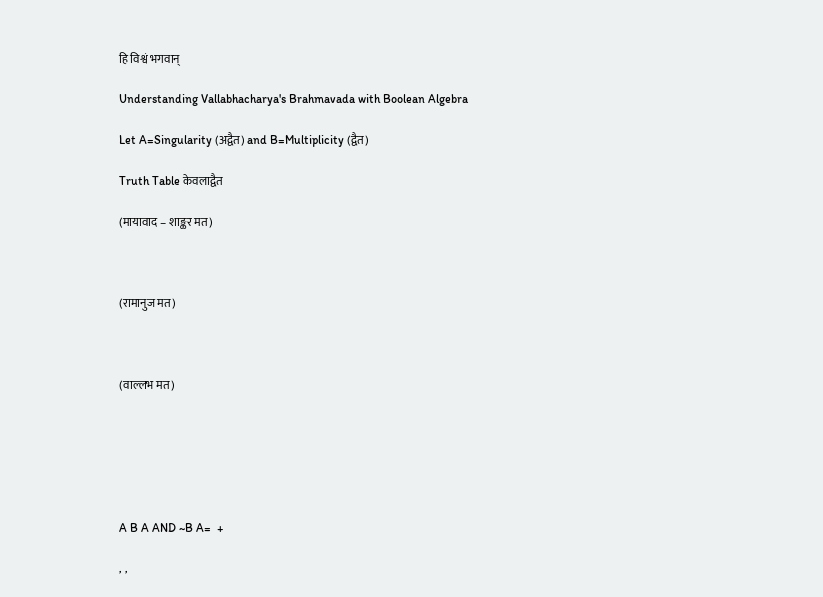हि विश्वं भगवान्

Understanding Vallabhacharya's Brahmavada with Boolean Algebra

Let A=Singularity (अद्वैत) and B=Multiplicity (द्वैत)

Truth Table केवलाद्वैत

(मायावाद – शाङ्कर मत)



(रामानुज मत)



(वाल्लभ मत)






A B A AND ~B A=  +

, ,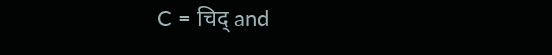C = चिद् and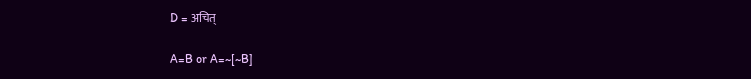D = अचित्

A=B or A=~[~B]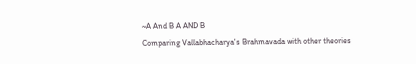~A And B A AND B
Comparing Vallabhacharya's Brahmavada with other theories